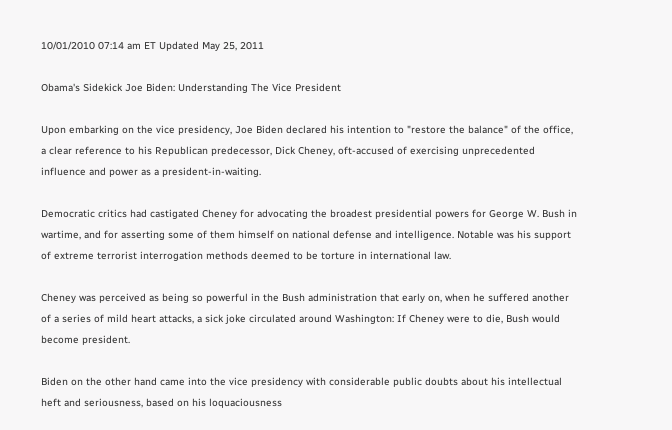10/01/2010 07:14 am ET Updated May 25, 2011

Obama's Sidekick Joe Biden: Understanding The Vice President

Upon embarking on the vice presidency, Joe Biden declared his intention to "restore the balance" of the office, a clear reference to his Republican predecessor, Dick Cheney, oft-accused of exercising unprecedented influence and power as a president-in-waiting.

Democratic critics had castigated Cheney for advocating the broadest presidential powers for George W. Bush in wartime, and for asserting some of them himself on national defense and intelligence. Notable was his support of extreme terrorist interrogation methods deemed to be torture in international law.

Cheney was perceived as being so powerful in the Bush administration that early on, when he suffered another of a series of mild heart attacks, a sick joke circulated around Washington: If Cheney were to die, Bush would become president.

Biden on the other hand came into the vice presidency with considerable public doubts about his intellectual heft and seriousness, based on his loquaciousness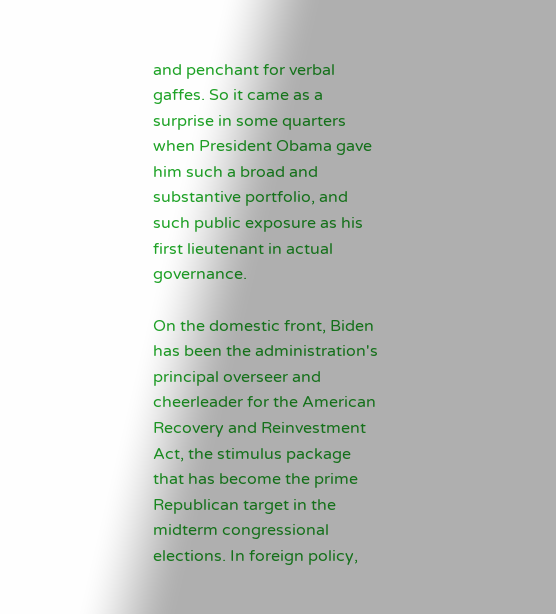and penchant for verbal gaffes. So it came as a surprise in some quarters when President Obama gave him such a broad and substantive portfolio, and such public exposure as his first lieutenant in actual governance.

On the domestic front, Biden has been the administration's principal overseer and cheerleader for the American Recovery and Reinvestment Act, the stimulus package that has become the prime Republican target in the midterm congressional elections. In foreign policy,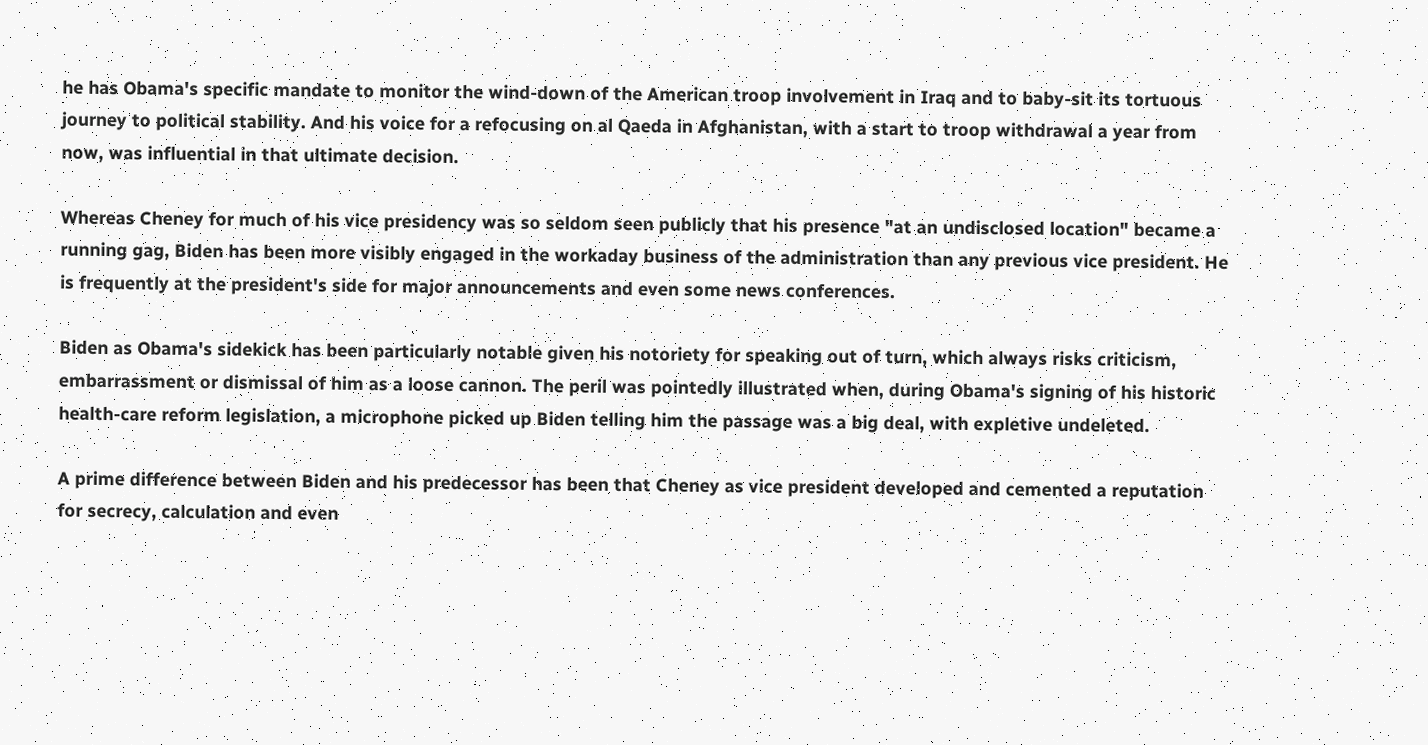he has Obama's specific mandate to monitor the wind-down of the American troop involvement in Iraq and to baby-sit its tortuous journey to political stability. And his voice for a refocusing on al Qaeda in Afghanistan, with a start to troop withdrawal a year from now, was influential in that ultimate decision.

Whereas Cheney for much of his vice presidency was so seldom seen publicly that his presence "at an undisclosed location" became a running gag, Biden has been more visibly engaged in the workaday business of the administration than any previous vice president. He is frequently at the president's side for major announcements and even some news conferences.

Biden as Obama's sidekick has been particularly notable given his notoriety for speaking out of turn, which always risks criticism, embarrassment or dismissal of him as a loose cannon. The peril was pointedly illustrated when, during Obama's signing of his historic health-care reform legislation, a microphone picked up Biden telling him the passage was a big deal, with expletive undeleted.

A prime difference between Biden and his predecessor has been that Cheney as vice president developed and cemented a reputation for secrecy, calculation and even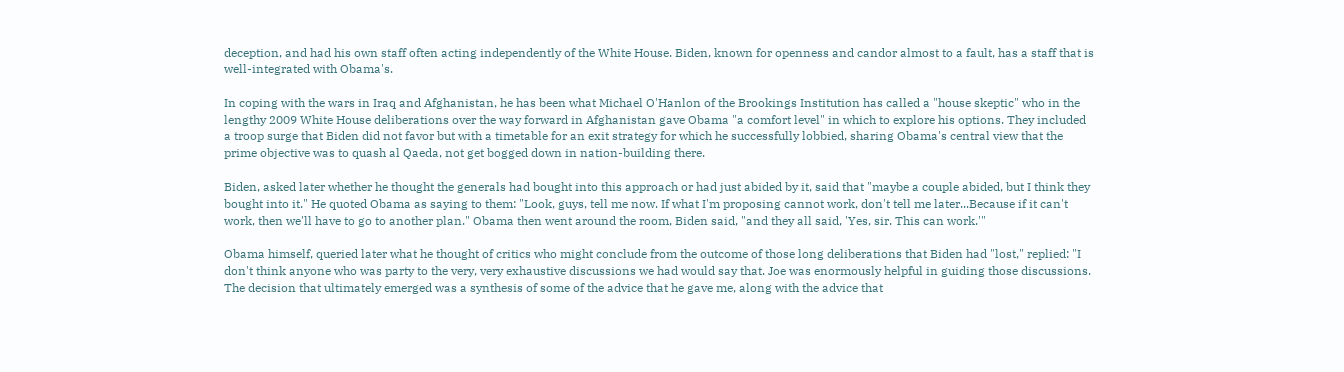deception, and had his own staff often acting independently of the White House. Biden, known for openness and candor almost to a fault, has a staff that is well-integrated with Obama's.

In coping with the wars in Iraq and Afghanistan, he has been what Michael O'Hanlon of the Brookings Institution has called a "house skeptic" who in the lengthy 2009 White House deliberations over the way forward in Afghanistan gave Obama "a comfort level" in which to explore his options. They included a troop surge that Biden did not favor but with a timetable for an exit strategy for which he successfully lobbied, sharing Obama's central view that the prime objective was to quash al Qaeda, not get bogged down in nation-building there.

Biden, asked later whether he thought the generals had bought into this approach or had just abided by it, said that "maybe a couple abided, but I think they bought into it." He quoted Obama as saying to them: "Look, guys, tell me now. If what I'm proposing cannot work, don't tell me later...Because if it can't work, then we'll have to go to another plan." Obama then went around the room, Biden said, "and they all said, 'Yes, sir. This can work.'"

Obama himself, queried later what he thought of critics who might conclude from the outcome of those long deliberations that Biden had "lost," replied: "I don't think anyone who was party to the very, very exhaustive discussions we had would say that. Joe was enormously helpful in guiding those discussions. The decision that ultimately emerged was a synthesis of some of the advice that he gave me, along with the advice that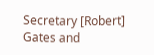Secretary [Robert] Gates and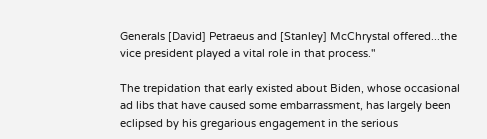Generals [David] Petraeus and [Stanley] McChrystal offered...the vice president played a vital role in that process."

The trepidation that early existed about Biden, whose occasional ad libs that have caused some embarrassment, has largely been eclipsed by his gregarious engagement in the serious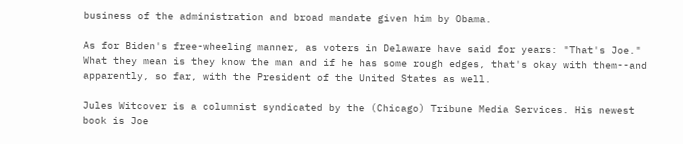business of the administration and broad mandate given him by Obama.

As for Biden's free-wheeling manner, as voters in Delaware have said for years: "That's Joe." What they mean is they know the man and if he has some rough edges, that's okay with them--and apparently, so far, with the President of the United States as well.

Jules Witcover is a columnist syndicated by the (Chicago) Tribune Media Services. His newest book is Joe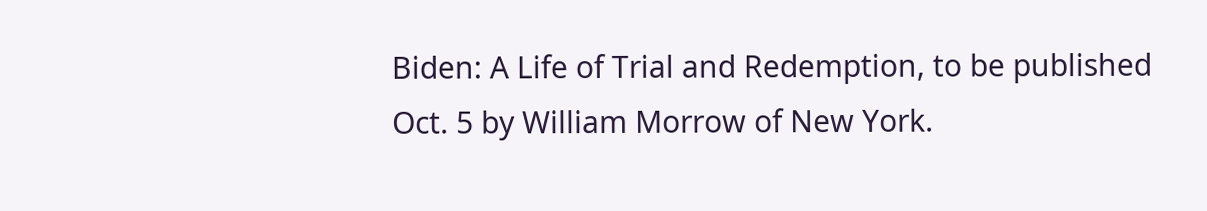Biden: A Life of Trial and Redemption, to be published Oct. 5 by William Morrow of New York.